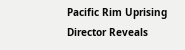Pacific Rim Uprising Director Reveals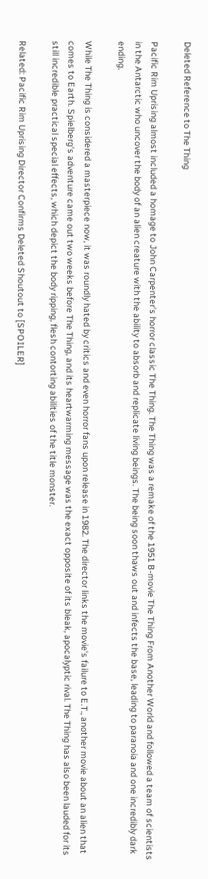Deleted Reference to The Thing

Pacific Rim Uprising almost included a homage to John Carpenter's horror classic The Thing. The Thing was a remake of the 1951 B-movie The Thing From Another World and followed a team of scientists in the Antarctic who uncover the body of an alien creature with the ability to absorb and replicate living beings. The being soon thaws out and infects the base, leading to paranoia and one incredibly dark ending.

While The Thing is considered a masterpiece now, it was roundly hated by critics and even horror fans upon release in 1982. The director links the movie's failure to E.T., another movie about an alien that comes to Earth. Spielberg's adventure came out two weeks before The Thing, and its heartwarming message was the exact opposite of its bleak, apocalyptic rival. The Thing has also been lauded for its still incredible practical special effects, which depict the body ripping, flesh contorting abilities of the title monster.

Related: Pacific Rim Uprising Director Confirms Deleted Shoutout to [SPOILER]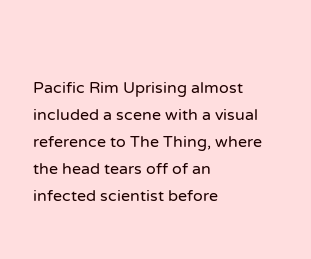Pacific Rim Uprising almost included a scene with a visual reference to The Thing, where the head tears off of an infected scientist before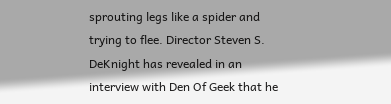sprouting legs like a spider and trying to flee. Director Steven S. DeKnight has revealed in an interview with Den Of Geek that he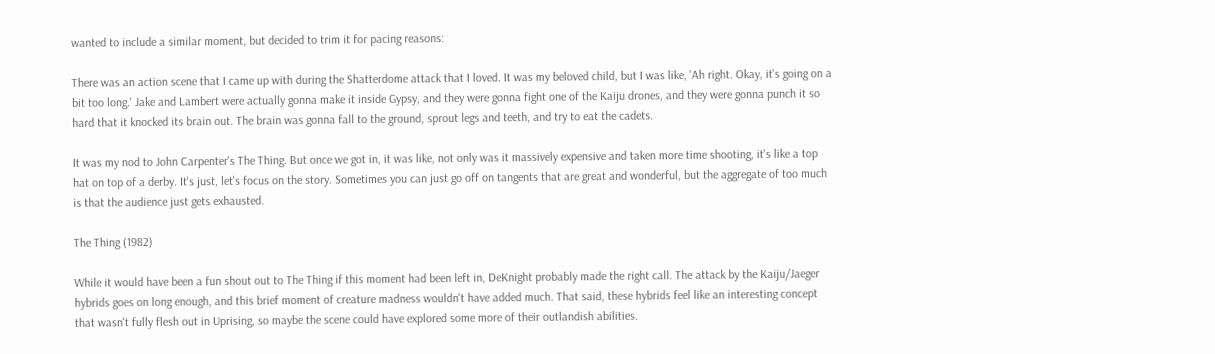wanted to include a similar moment, but decided to trim it for pacing reasons:

There was an action scene that I came up with during the Shatterdome attack that I loved. It was my beloved child, but I was like, 'Ah right. Okay, it's going on a bit too long.' Jake and Lambert were actually gonna make it inside Gypsy, and they were gonna fight one of the Kaiju drones, and they were gonna punch it so hard that it knocked its brain out. The brain was gonna fall to the ground, sprout legs and teeth, and try to eat the cadets.

It was my nod to John Carpenter's The Thing. But once we got in, it was like, not only was it massively expensive and taken more time shooting, it's like a top hat on top of a derby. It's just, let's focus on the story. Sometimes you can just go off on tangents that are great and wonderful, but the aggregate of too much is that the audience just gets exhausted.

The Thing (1982)

While it would have been a fun shout out to The Thing if this moment had been left in, DeKnight probably made the right call. The attack by the Kaiju/Jaeger hybrids goes on long enough, and this brief moment of creature madness wouldn't have added much. That said, these hybrids feel like an interesting concept that wasn't fully flesh out in Uprising, so maybe the scene could have explored some more of their outlandish abilities.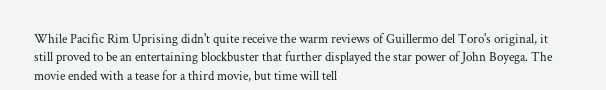While Pacific Rim Uprising didn't quite receive the warm reviews of Guillermo del Toro's original, it still proved to be an entertaining blockbuster that further displayed the star power of John Boyega. The movie ended with a tease for a third movie, but time will tell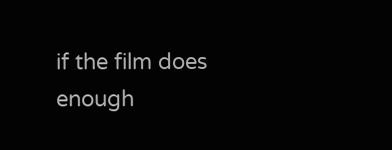if the film does enough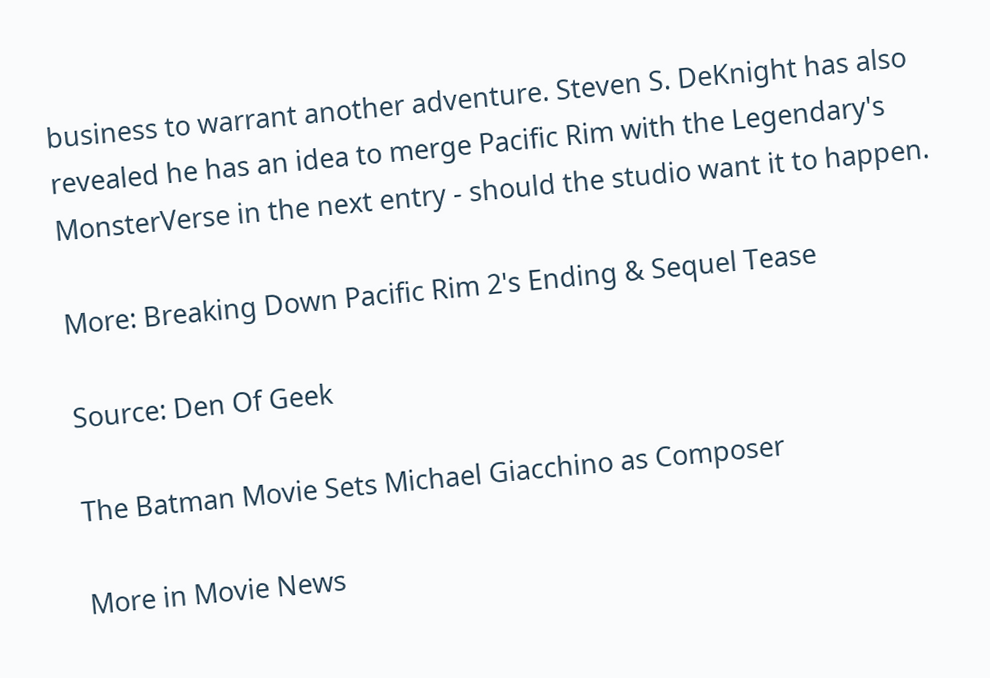business to warrant another adventure. Steven S. DeKnight has also revealed he has an idea to merge Pacific Rim with the Legendary's MonsterVerse in the next entry - should the studio want it to happen.

More: Breaking Down Pacific Rim 2's Ending & Sequel Tease

Source: Den Of Geek

The Batman Movie Sets Michael Giacchino as Composer

More in Movie News